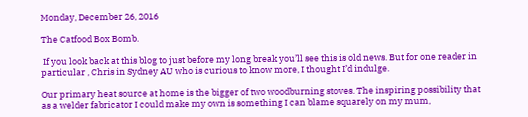Monday, December 26, 2016

The Catfood Box Bomb.

 If you look back at this blog to just before my long break you’ll see this is old news. But for one reader in particular , Chris in Sydney AU who is curious to know more, I thought I’d indulge.

Our primary heat source at home is the bigger of two woodburning stoves. The inspiring possibility that as a welder fabricator I could make my own is something I can blame squarely on my mum,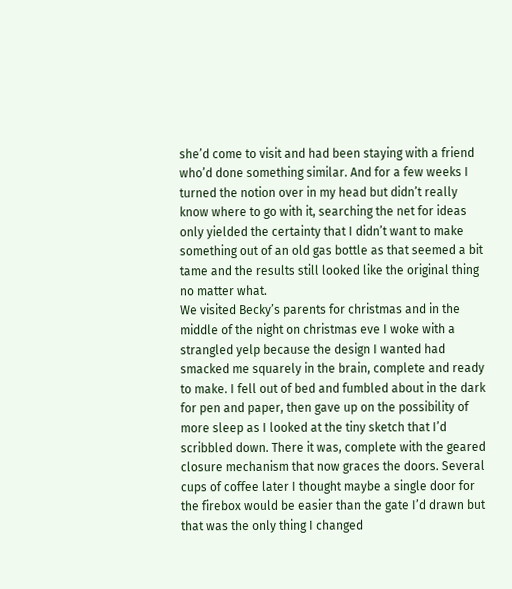she’d come to visit and had been staying with a friend who’d done something similar. And for a few weeks I turned the notion over in my head but didn’t really know where to go with it, searching the net for ideas only yielded the certainty that I didn’t want to make something out of an old gas bottle as that seemed a bit tame and the results still looked like the original thing no matter what.
We visited Becky’s parents for christmas and in the middle of the night on christmas eve I woke with a strangled yelp because the design I wanted had smacked me squarely in the brain, complete and ready to make. I fell out of bed and fumbled about in the dark for pen and paper, then gave up on the possibility of more sleep as I looked at the tiny sketch that I’d scribbled down. There it was, complete with the geared closure mechanism that now graces the doors. Several cups of coffee later I thought maybe a single door for the firebox would be easier than the gate I’d drawn but that was the only thing I changed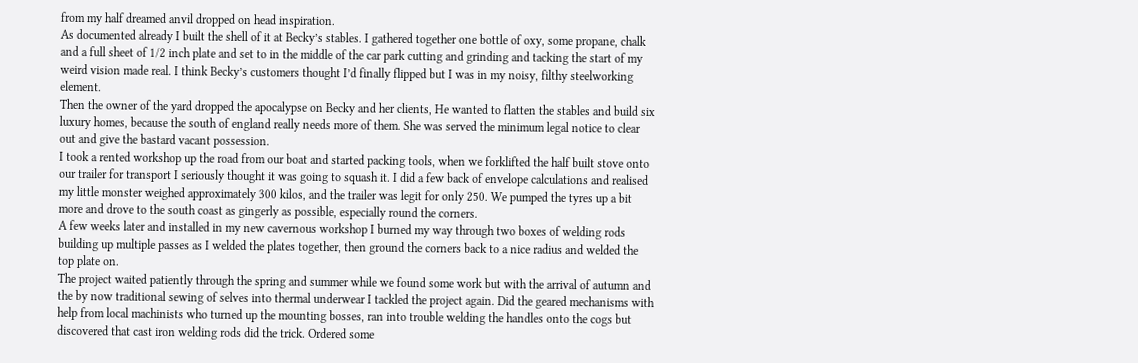from my half dreamed anvil dropped on head inspiration.
As documented already I built the shell of it at Becky’s stables. I gathered together one bottle of oxy, some propane, chalk and a full sheet of 1/2 inch plate and set to in the middle of the car park cutting and grinding and tacking the start of my weird vision made real. I think Becky’s customers thought I’d finally flipped but I was in my noisy, filthy steelworking element.
Then the owner of the yard dropped the apocalypse on Becky and her clients, He wanted to flatten the stables and build six luxury homes, because the south of england really needs more of them. She was served the minimum legal notice to clear out and give the bastard vacant possession.
I took a rented workshop up the road from our boat and started packing tools, when we forklifted the half built stove onto our trailer for transport I seriously thought it was going to squash it. I did a few back of envelope calculations and realised my little monster weighed approximately 300 kilos, and the trailer was legit for only 250. We pumped the tyres up a bit more and drove to the south coast as gingerly as possible, especially round the corners.
A few weeks later and installed in my new cavernous workshop I burned my way through two boxes of welding rods building up multiple passes as I welded the plates together, then ground the corners back to a nice radius and welded the top plate on.
The project waited patiently through the spring and summer while we found some work but with the arrival of autumn and the by now traditional sewing of selves into thermal underwear I tackled the project again. Did the geared mechanisms with help from local machinists who turned up the mounting bosses, ran into trouble welding the handles onto the cogs but discovered that cast iron welding rods did the trick. Ordered some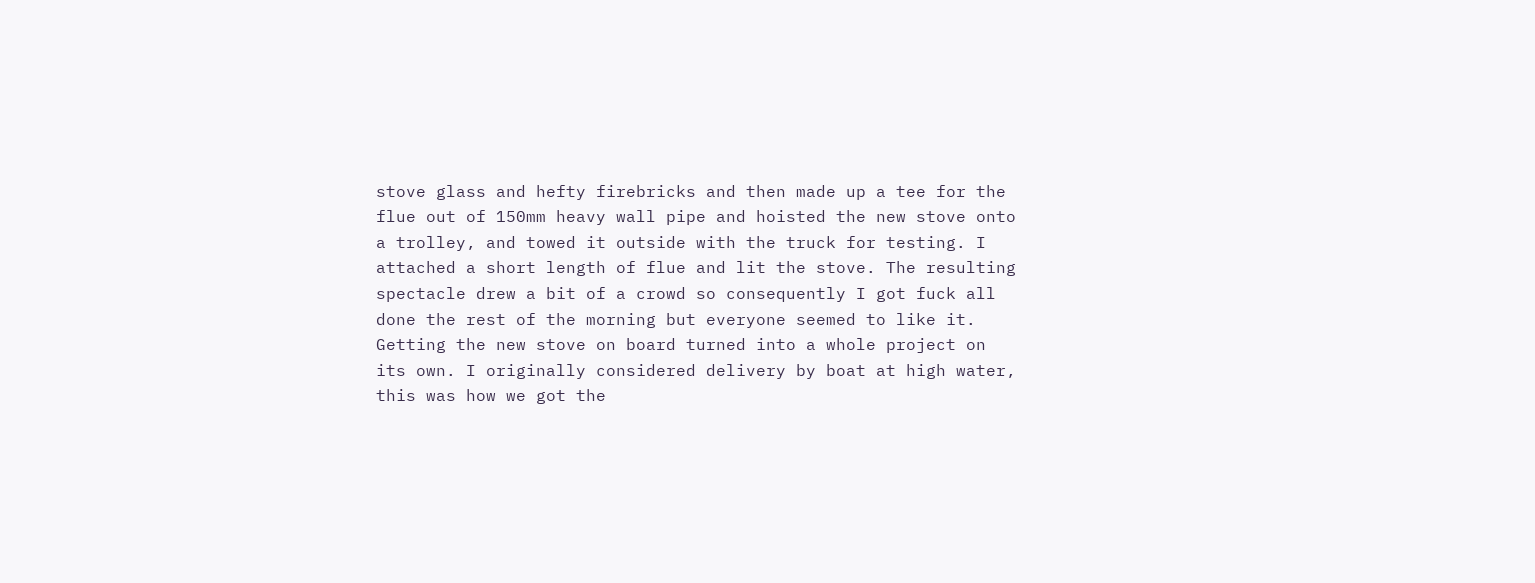stove glass and hefty firebricks and then made up a tee for the flue out of 150mm heavy wall pipe and hoisted the new stove onto a trolley, and towed it outside with the truck for testing. I attached a short length of flue and lit the stove. The resulting spectacle drew a bit of a crowd so consequently I got fuck all done the rest of the morning but everyone seemed to like it.
Getting the new stove on board turned into a whole project on its own. I originally considered delivery by boat at high water, this was how we got the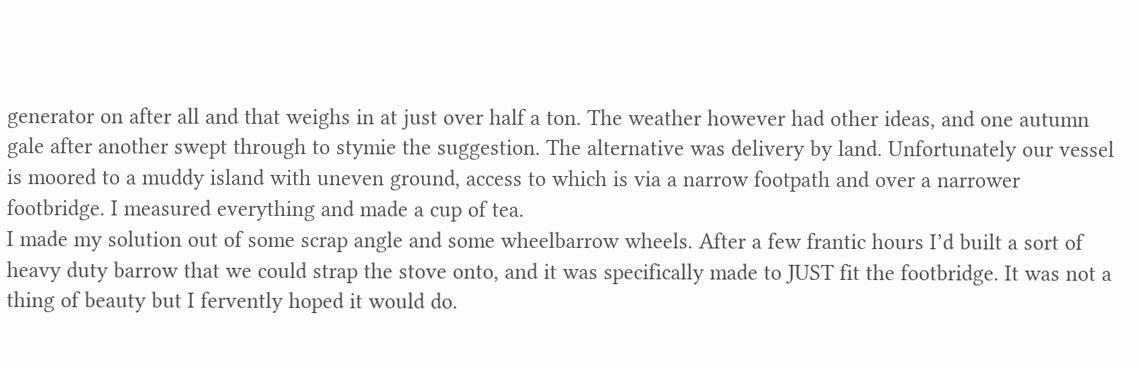generator on after all and that weighs in at just over half a ton. The weather however had other ideas, and one autumn gale after another swept through to stymie the suggestion. The alternative was delivery by land. Unfortunately our vessel is moored to a muddy island with uneven ground, access to which is via a narrow footpath and over a narrower footbridge. I measured everything and made a cup of tea.
I made my solution out of some scrap angle and some wheelbarrow wheels. After a few frantic hours I’d built a sort of heavy duty barrow that we could strap the stove onto, and it was specifically made to JUST fit the footbridge. It was not a thing of beauty but I fervently hoped it would do.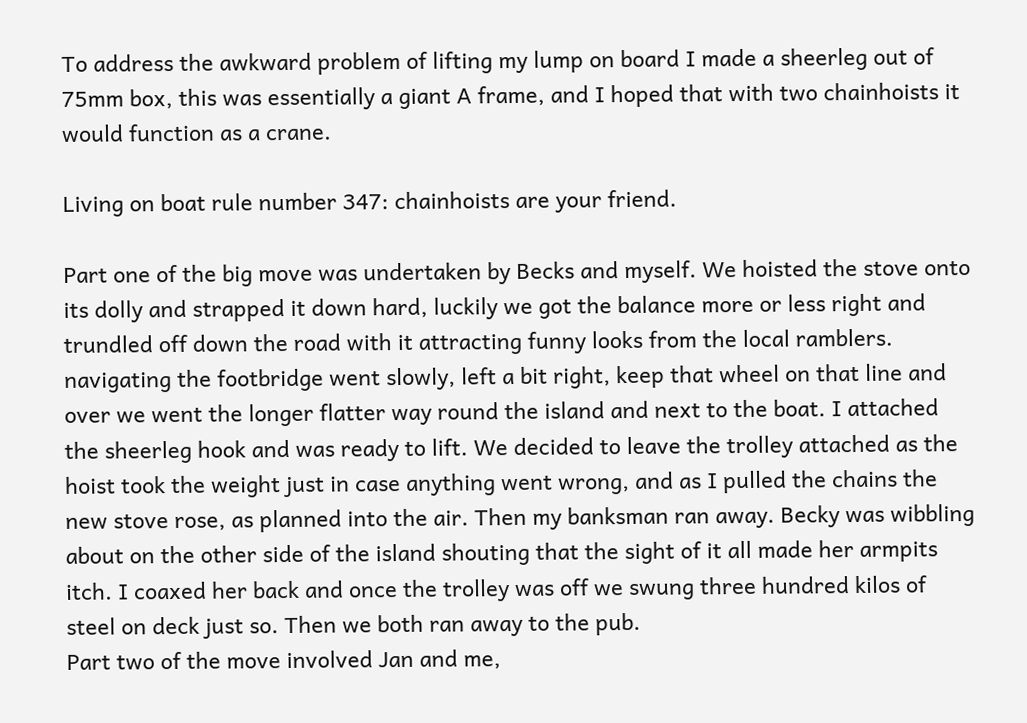To address the awkward problem of lifting my lump on board I made a sheerleg out of 75mm box, this was essentially a giant A frame, and I hoped that with two chainhoists it would function as a crane.

Living on boat rule number 347: chainhoists are your friend.

Part one of the big move was undertaken by Becks and myself. We hoisted the stove onto its dolly and strapped it down hard, luckily we got the balance more or less right and trundled off down the road with it attracting funny looks from the local ramblers. navigating the footbridge went slowly, left a bit right, keep that wheel on that line and over we went the longer flatter way round the island and next to the boat. I attached the sheerleg hook and was ready to lift. We decided to leave the trolley attached as the hoist took the weight just in case anything went wrong, and as I pulled the chains the new stove rose, as planned into the air. Then my banksman ran away. Becky was wibbling about on the other side of the island shouting that the sight of it all made her armpits itch. I coaxed her back and once the trolley was off we swung three hundred kilos of steel on deck just so. Then we both ran away to the pub.
Part two of the move involved Jan and me,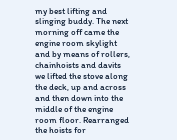my best lifting and slinging buddy. The next morning off came the engine room skylight and by means of rollers, chainhoists and davits we lifted the stove along the deck, up and across and then down into the middle of the engine room floor. Rearranged the hoists for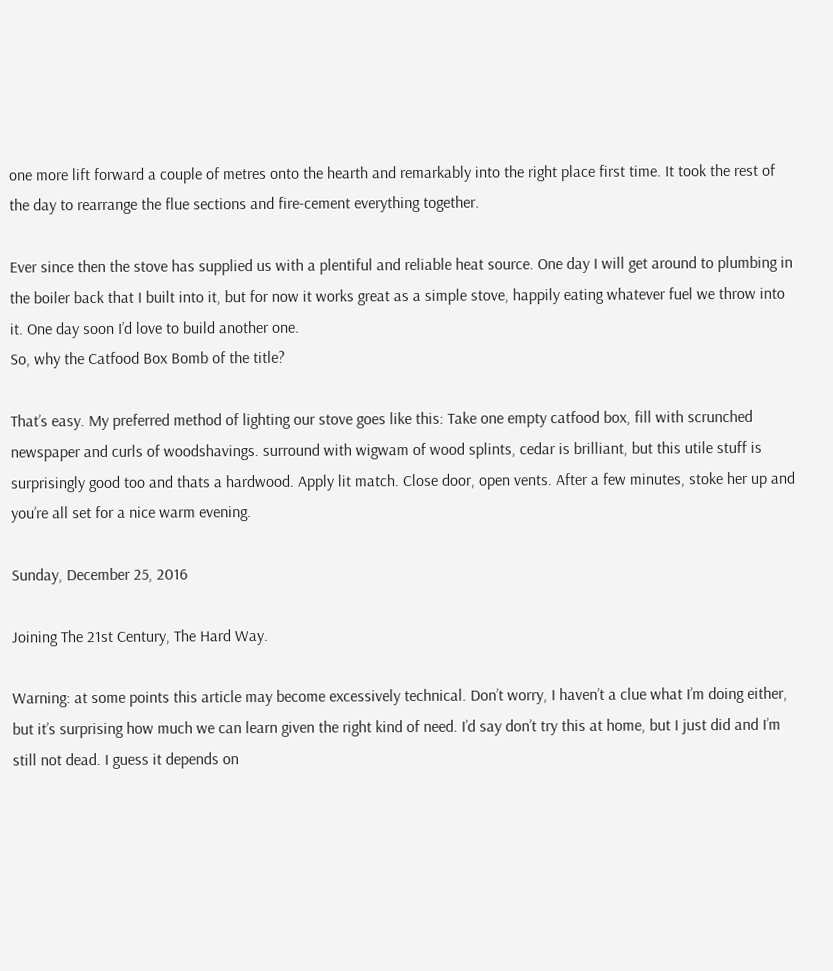one more lift forward a couple of metres onto the hearth and remarkably into the right place first time. It took the rest of the day to rearrange the flue sections and fire-cement everything together.

Ever since then the stove has supplied us with a plentiful and reliable heat source. One day I will get around to plumbing in the boiler back that I built into it, but for now it works great as a simple stove, happily eating whatever fuel we throw into it. One day soon I’d love to build another one.
So, why the Catfood Box Bomb of the title?

That’s easy. My preferred method of lighting our stove goes like this: Take one empty catfood box, fill with scrunched newspaper and curls of woodshavings. surround with wigwam of wood splints, cedar is brilliant, but this utile stuff is surprisingly good too and thats a hardwood. Apply lit match. Close door, open vents. After a few minutes, stoke her up and you’re all set for a nice warm evening.

Sunday, December 25, 2016

Joining The 21st Century, The Hard Way.

Warning: at some points this article may become excessively technical. Don’t worry, I haven’t a clue what I’m doing either, but it’s surprising how much we can learn given the right kind of need. I’d say don’t try this at home, but I just did and I’m still not dead. I guess it depends on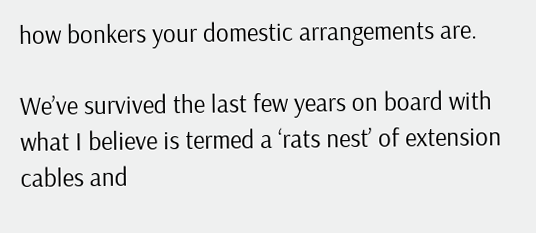how bonkers your domestic arrangements are.

We’ve survived the last few years on board with what I believe is termed a ‘rats nest’ of extension cables and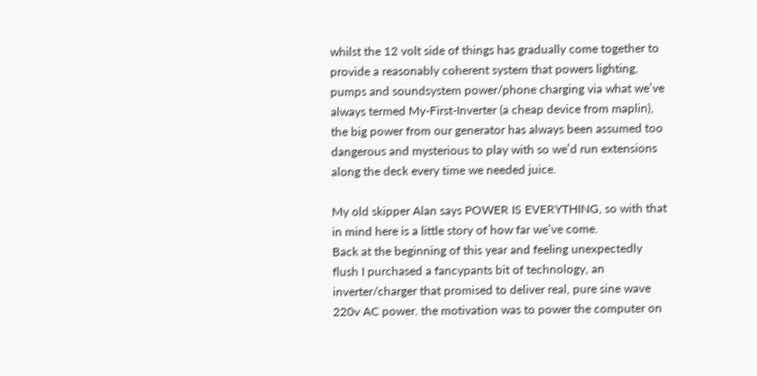whilst the 12 volt side of things has gradually come together to provide a reasonably coherent system that powers lighting, pumps and soundsystem power/phone charging via what we’ve always termed My-First-Inverter (a cheap device from maplin), the big power from our generator has always been assumed too dangerous and mysterious to play with so we’d run extensions along the deck every time we needed juice.

My old skipper Alan says POWER IS EVERYTHING, so with that in mind here is a little story of how far we’ve come.
Back at the beginning of this year and feeling unexpectedly flush I purchased a fancypants bit of technology, an inverter/charger that promised to deliver real, pure sine wave 220v AC power. the motivation was to power the computer on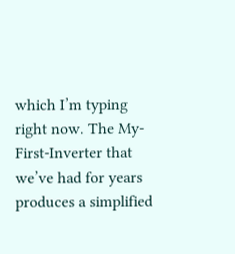which I’m typing right now. The My-First-Inverter that we’ve had for years produces a simplified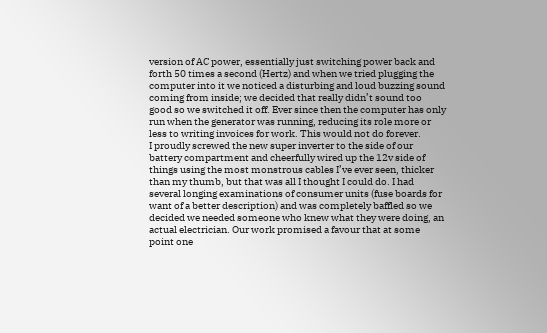version of AC power, essentially just switching power back and forth 50 times a second (Hertz) and when we tried plugging the computer into it we noticed a disturbing and loud buzzing sound coming from inside; we decided that really didn’t sound too good so we switched it off. Ever since then the computer has only run when the generator was running, reducing its role more or less to writing invoices for work. This would not do forever.
I proudly screwed the new super inverter to the side of our battery compartment and cheerfully wired up the 12v side of things using the most monstrous cables I’ve ever seen, thicker than my thumb, but that was all I thought I could do. I had several longing examinations of consumer units (fuse boards for want of a better description) and was completely baffled so we decided we needed someone who knew what they were doing, an actual electrician. Our work promised a favour that at some point one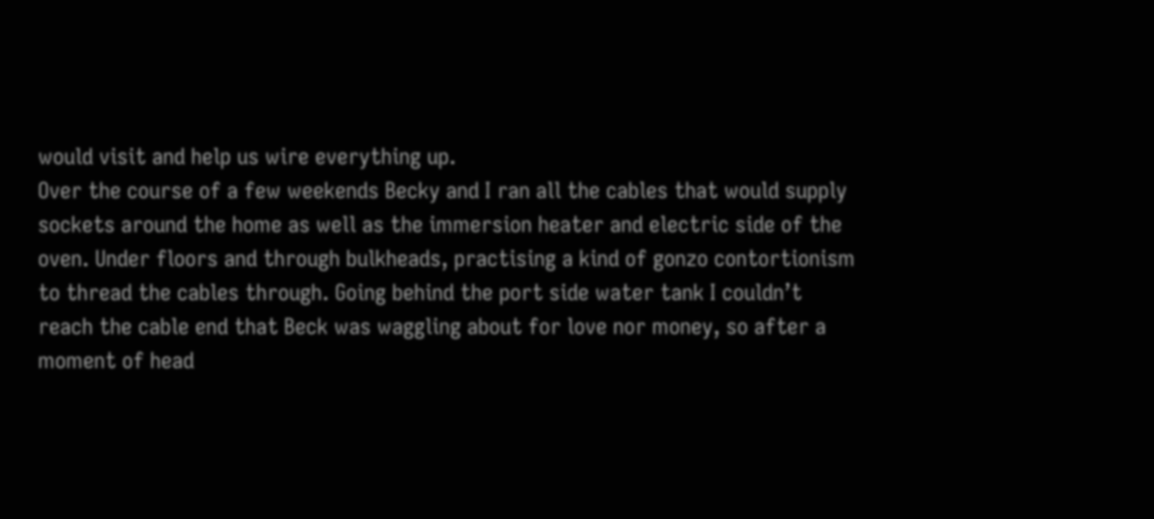would visit and help us wire everything up.
Over the course of a few weekends Becky and I ran all the cables that would supply sockets around the home as well as the immersion heater and electric side of the oven. Under floors and through bulkheads, practising a kind of gonzo contortionism to thread the cables through. Going behind the port side water tank I couldn’t reach the cable end that Beck was waggling about for love nor money, so after a moment of head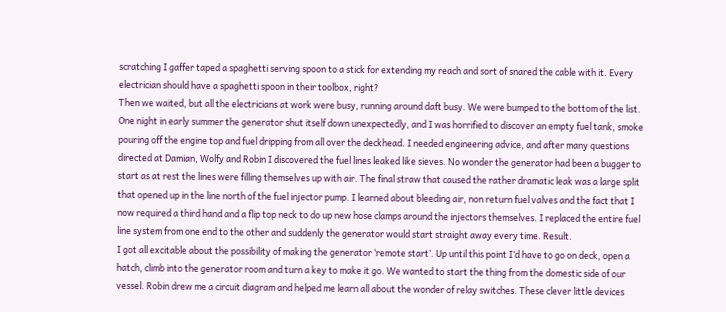scratching I gaffer taped a spaghetti serving spoon to a stick for extending my reach and sort of snared the cable with it. Every electrician should have a spaghetti spoon in their toolbox, right?
Then we waited, but all the electricians at work were busy, running around daft busy. We were bumped to the bottom of the list.
One night in early summer the generator shut itself down unexpectedly, and I was horrified to discover an empty fuel tank, smoke pouring off the engine top and fuel dripping from all over the deckhead. I needed engineering advice, and after many questions directed at Damian, Wolfy and Robin I discovered the fuel lines leaked like sieves. No wonder the generator had been a bugger to start as at rest the lines were filling themselves up with air. The final straw that caused the rather dramatic leak was a large split that opened up in the line north of the fuel injector pump. I learned about bleeding air, non return fuel valves and the fact that I now required a third hand and a flip top neck to do up new hose clamps around the injectors themselves. I replaced the entire fuel line system from one end to the other and suddenly the generator would start straight away every time. Result.
I got all excitable about the possibility of making the generator ‘remote start’. Up until this point I’d have to go on deck, open a hatch, climb into the generator room and turn a key to make it go. We wanted to start the thing from the domestic side of our vessel. Robin drew me a circuit diagram and helped me learn all about the wonder of relay switches. These clever little devices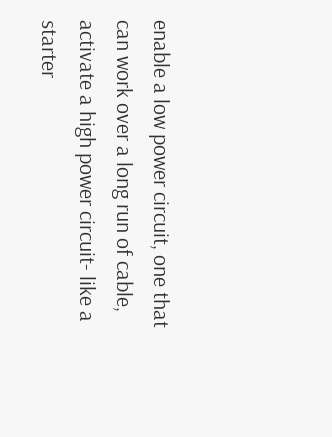enable a low power circuit, one that can work over a long run of cable, activate a high power circuit- like a starter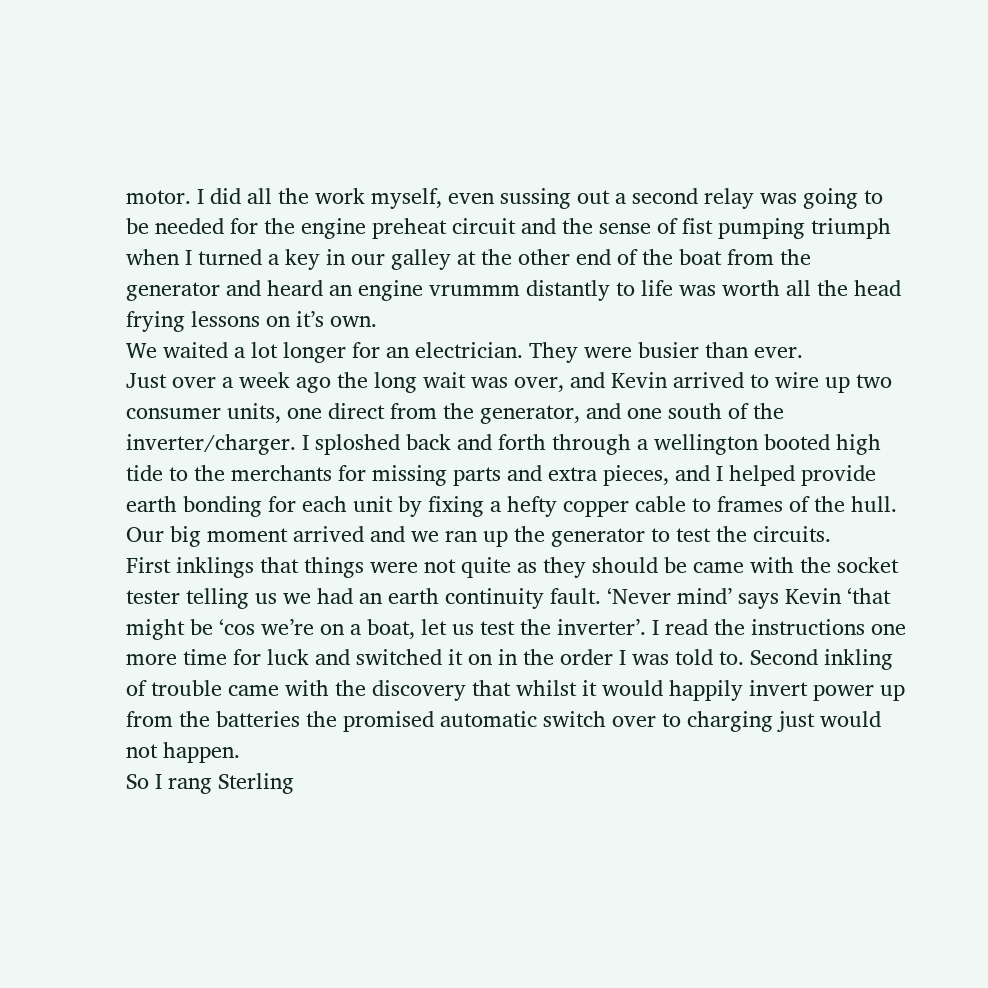motor. I did all the work myself, even sussing out a second relay was going to be needed for the engine preheat circuit and the sense of fist pumping triumph when I turned a key in our galley at the other end of the boat from the generator and heard an engine vrummm distantly to life was worth all the head frying lessons on it’s own.
We waited a lot longer for an electrician. They were busier than ever.
Just over a week ago the long wait was over, and Kevin arrived to wire up two consumer units, one direct from the generator, and one south of the inverter/charger. I sploshed back and forth through a wellington booted high tide to the merchants for missing parts and extra pieces, and I helped provide earth bonding for each unit by fixing a hefty copper cable to frames of the hull.
Our big moment arrived and we ran up the generator to test the circuits.
First inklings that things were not quite as they should be came with the socket tester telling us we had an earth continuity fault. ‘Never mind’ says Kevin ‘that might be ‘cos we’re on a boat, let us test the inverter’. I read the instructions one more time for luck and switched it on in the order I was told to. Second inkling of trouble came with the discovery that whilst it would happily invert power up from the batteries the promised automatic switch over to charging just would not happen.
So I rang Sterling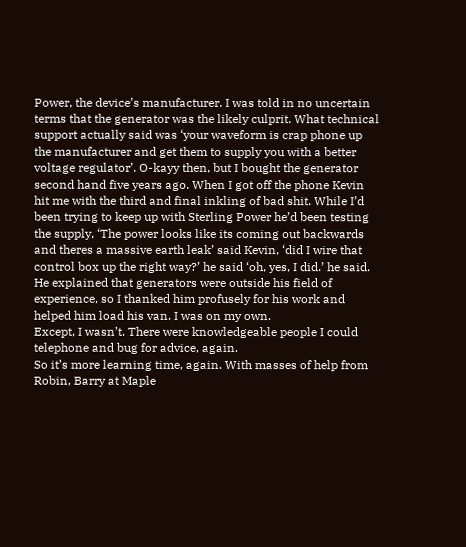Power, the device’s manufacturer. I was told in no uncertain terms that the generator was the likely culprit. What technical support actually said was ‘your waveform is crap phone up the manufacturer and get them to supply you with a better voltage regulator’. O-kayy then, but I bought the generator second hand five years ago. When I got off the phone Kevin hit me with the third and final inkling of bad shit. While I’d been trying to keep up with Sterling Power he’d been testing the supply, ‘The power looks like its coming out backwards and theres a massive earth leak’ said Kevin, ‘did I wire that control box up the right way?’ he said ‘oh, yes, I did.’ he said. He explained that generators were outside his field of experience, so I thanked him profusely for his work and helped him load his van. I was on my own.
Except, I wasn’t. There were knowledgeable people I could telephone and bug for advice, again.
So it’s more learning time, again. With masses of help from Robin, Barry at Maple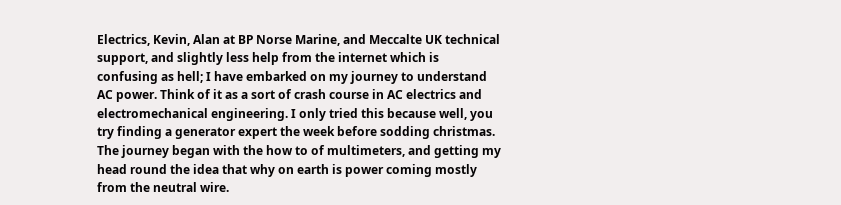Electrics, Kevin, Alan at BP Norse Marine, and Meccalte UK technical support, and slightly less help from the internet which is confusing as hell; I have embarked on my journey to understand AC power. Think of it as a sort of crash course in AC electrics and electromechanical engineering. I only tried this because well, you try finding a generator expert the week before sodding christmas.
The journey began with the how to of multimeters, and getting my head round the idea that why on earth is power coming mostly from the neutral wire.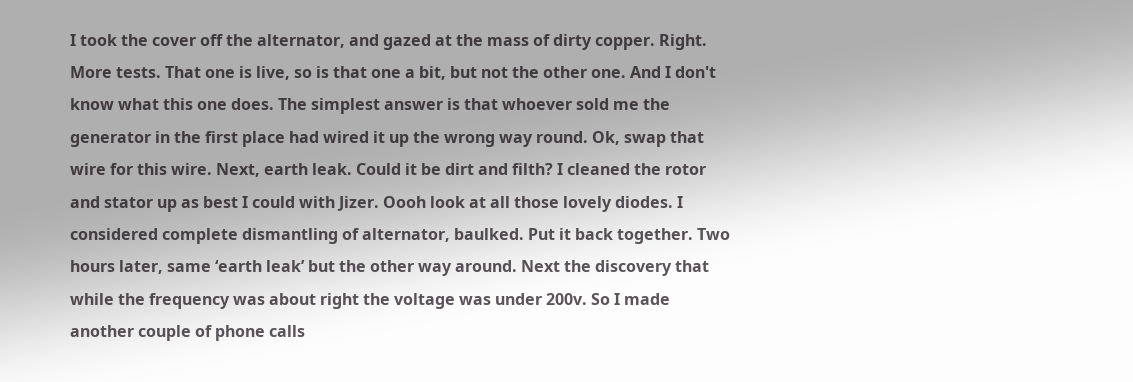I took the cover off the alternator, and gazed at the mass of dirty copper. Right. More tests. That one is live, so is that one a bit, but not the other one. And I don't know what this one does. The simplest answer is that whoever sold me the generator in the first place had wired it up the wrong way round. Ok, swap that wire for this wire. Next, earth leak. Could it be dirt and filth? I cleaned the rotor and stator up as best I could with Jizer. Oooh look at all those lovely diodes. I considered complete dismantling of alternator, baulked. Put it back together. Two hours later, same ‘earth leak’ but the other way around. Next the discovery that while the frequency was about right the voltage was under 200v. So I made another couple of phone calls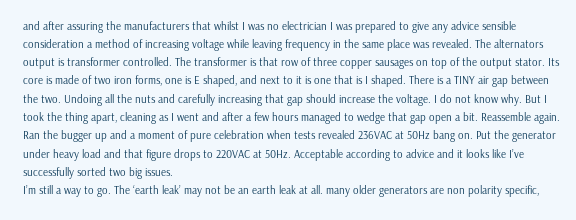and after assuring the manufacturers that whilst I was no electrician I was prepared to give any advice sensible consideration a method of increasing voltage while leaving frequency in the same place was revealed. The alternators output is transformer controlled. The transformer is that row of three copper sausages on top of the output stator. Its core is made of two iron forms, one is E shaped, and next to it is one that is I shaped. There is a TINY air gap between the two. Undoing all the nuts and carefully increasing that gap should increase the voltage. I do not know why. But I took the thing apart, cleaning as I went and after a few hours managed to wedge that gap open a bit. Reassemble again. Ran the bugger up and a moment of pure celebration when tests revealed 236VAC at 50Hz bang on. Put the generator under heavy load and that figure drops to 220VAC at 50Hz. Acceptable according to advice and it looks like I’ve successfully sorted two big issues.
I’m still a way to go. The ‘earth leak’ may not be an earth leak at all. many older generators are non polarity specific,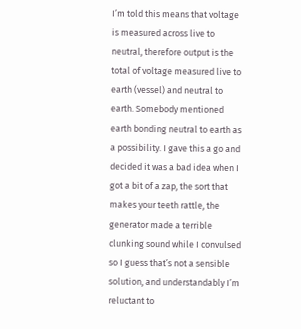I’m told this means that voltage is measured across live to neutral, therefore output is the total of voltage measured live to earth (vessel) and neutral to earth. Somebody mentioned earth bonding neutral to earth as a possibility. I gave this a go and decided it was a bad idea when I got a bit of a zap, the sort that makes your teeth rattle, the generator made a terrible clunking sound while I convulsed so I guess that’s not a sensible solution, and understandably I’m reluctant to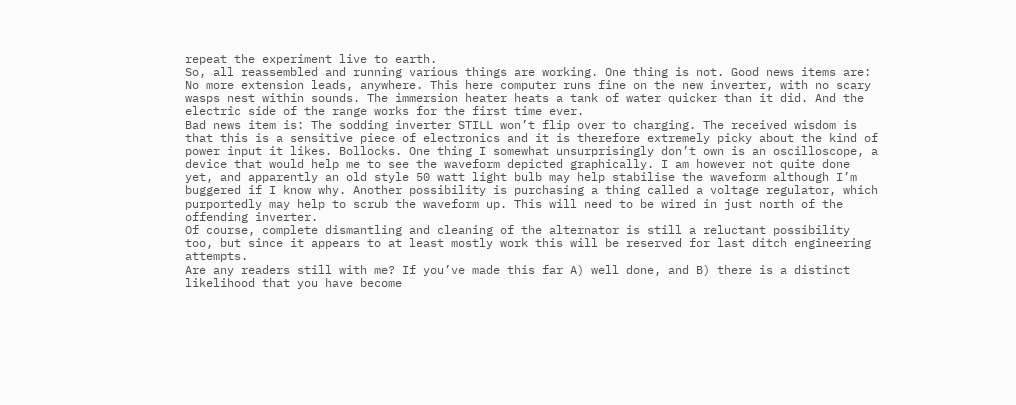repeat the experiment live to earth.
So, all reassembled and running various things are working. One thing is not. Good news items are: No more extension leads, anywhere. This here computer runs fine on the new inverter, with no scary wasps nest within sounds. The immersion heater heats a tank of water quicker than it did. And the electric side of the range works for the first time ever.
Bad news item is: The sodding inverter STILL won’t flip over to charging. The received wisdom is that this is a sensitive piece of electronics and it is therefore extremely picky about the kind of power input it likes. Bollocks. One thing I somewhat unsurprisingly don’t own is an oscilloscope, a device that would help me to see the waveform depicted graphically. I am however not quite done yet, and apparently an old style 50 watt light bulb may help stabilise the waveform although I’m buggered if I know why. Another possibility is purchasing a thing called a voltage regulator, which purportedly may help to scrub the waveform up. This will need to be wired in just north of the offending inverter.
Of course, complete dismantling and cleaning of the alternator is still a reluctant possibility too, but since it appears to at least mostly work this will be reserved for last ditch engineering attempts.
Are any readers still with me? If you’ve made this far A) well done, and B) there is a distinct likelihood that you have become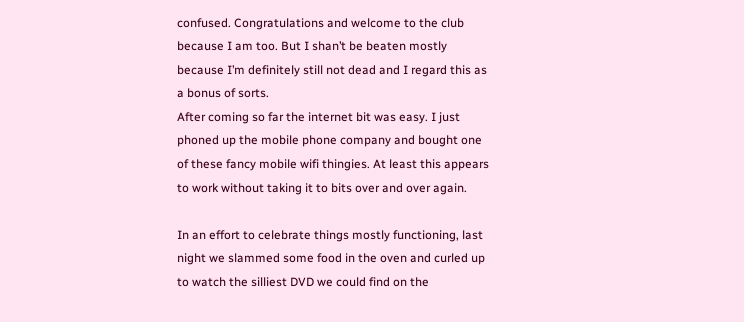confused. Congratulations and welcome to the club because I am too. But I shan’t be beaten mostly because I’m definitely still not dead and I regard this as a bonus of sorts.
After coming so far the internet bit was easy. I just phoned up the mobile phone company and bought one of these fancy mobile wifi thingies. At least this appears to work without taking it to bits over and over again.

In an effort to celebrate things mostly functioning, last night we slammed some food in the oven and curled up to watch the silliest DVD we could find on the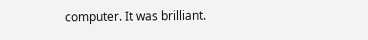computer. It was brilliant.